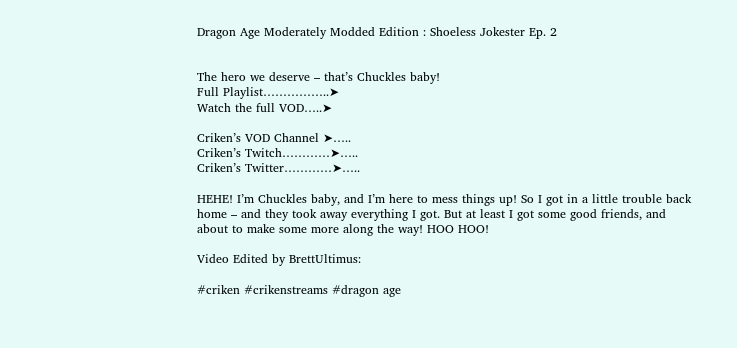Dragon Age Moderately Modded Edition : Shoeless Jokester Ep. 2


The hero we deserve – that’s Chuckles baby!
Full Playlist……………..➤
Watch the full VOD…..➤

Criken’s VOD Channel ➤…..
Criken’s Twitch…………➤…..
Criken’s Twitter…………➤…..

HEHE! I’m Chuckles baby, and I’m here to mess things up! So I got in a little trouble back home – and they took away everything I got. But at least I got some good friends, and about to make some more along the way! HOO HOO!

Video Edited by BrettUltimus:

#criken #crikenstreams #dragon age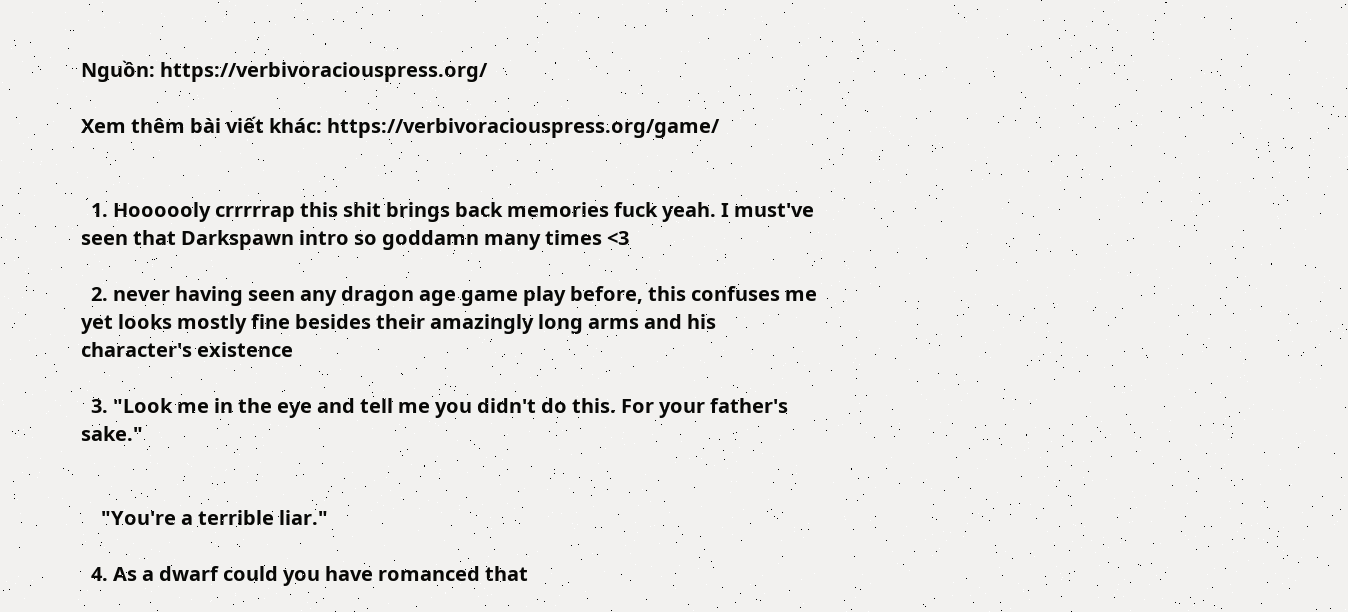Nguồn: https://verbivoraciouspress.org/

Xem thêm bài viết khác: https://verbivoraciouspress.org/game/


  1. Hoooooly crrrrrap this shit brings back memories fuck yeah. I must've seen that Darkspawn intro so goddamn many times <3

  2. never having seen any dragon age game play before, this confuses me yet looks mostly fine besides their amazingly long arms and his character's existence

  3. "Look me in the eye and tell me you didn't do this. For your father's sake."


    "You're a terrible liar."

  4. As a dwarf could you have romanced that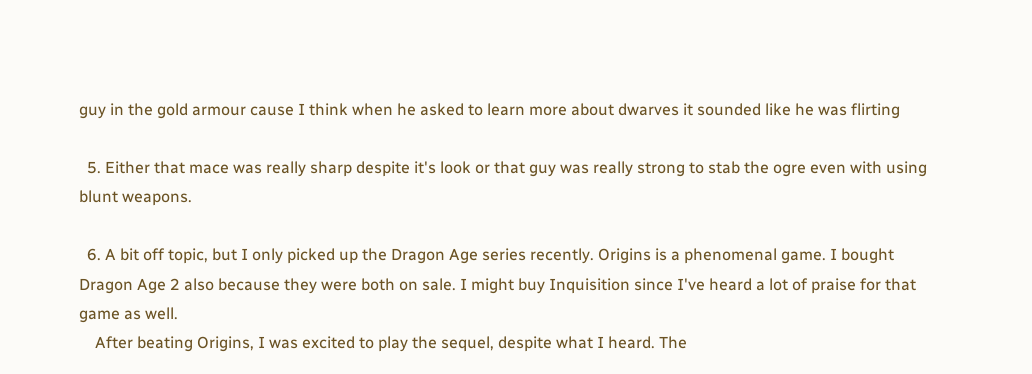guy in the gold armour cause I think when he asked to learn more about dwarves it sounded like he was flirting

  5. Either that mace was really sharp despite it's look or that guy was really strong to stab the ogre even with using blunt weapons.

  6. A bit off topic, but I only picked up the Dragon Age series recently. Origins is a phenomenal game. I bought Dragon Age 2 also because they were both on sale. I might buy Inquisition since I've heard a lot of praise for that game as well.
    After beating Origins, I was excited to play the sequel, despite what I heard. The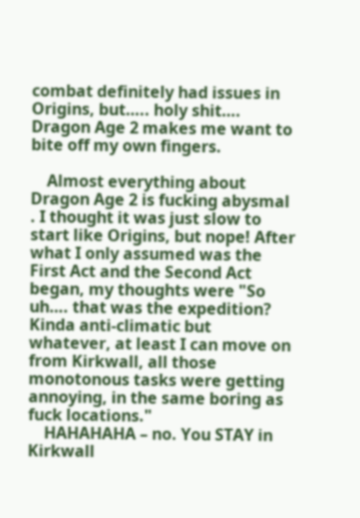combat definitely had issues in Origins, but….. holy shit…. Dragon Age 2 makes me want to bite off my own fingers.

    Almost everything about Dragon Age 2 is fucking abysmal . I thought it was just slow to start like Origins, but nope! After what I only assumed was the First Act and the Second Act began, my thoughts were "So uh…. that was the expedition? Kinda anti-climatic but whatever, at least I can move on from Kirkwall, all those monotonous tasks were getting annoying, in the same boring as fuck locations."
    HAHAHAHA – no. You STAY in Kirkwall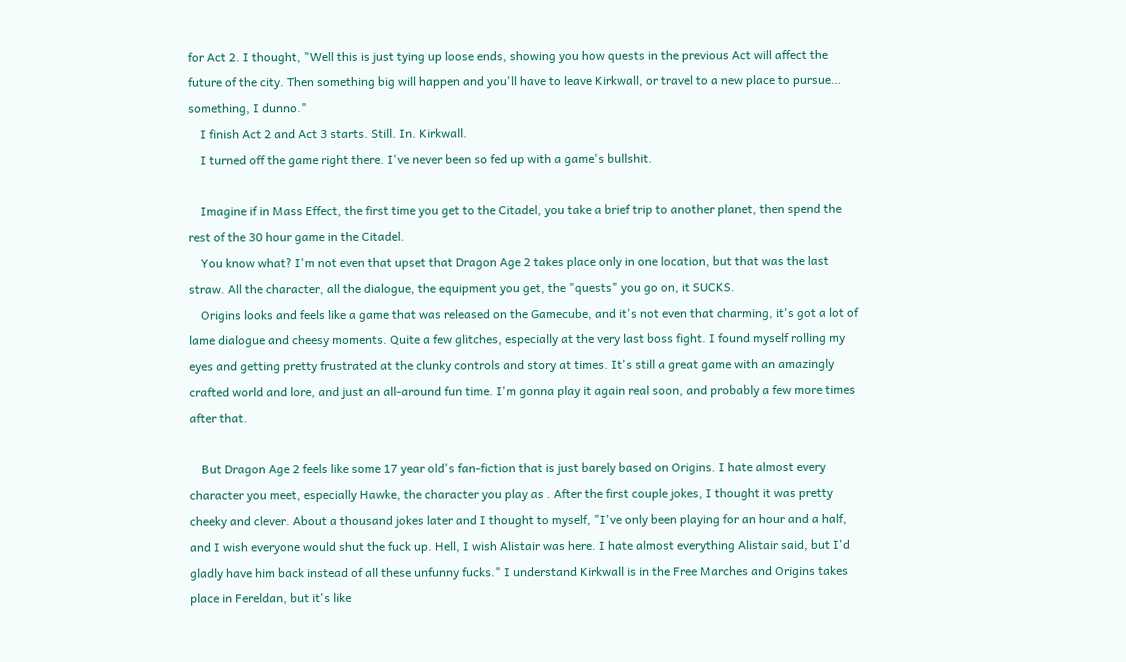for Act 2. I thought, "Well this is just tying up loose ends, showing you how quests in the previous Act will affect the future of the city. Then something big will happen and you'll have to leave Kirkwall, or travel to a new place to pursue… something, I dunno."
    I finish Act 2 and Act 3 starts. Still. In. Kirkwall.
    I turned off the game right there. I've never been so fed up with a game's bullshit.

    Imagine if in Mass Effect, the first time you get to the Citadel, you take a brief trip to another planet, then spend the rest of the 30 hour game in the Citadel.
    You know what? I'm not even that upset that Dragon Age 2 takes place only in one location, but that was the last straw. All the character, all the dialogue, the equipment you get, the "quests" you go on, it SUCKS.
    Origins looks and feels like a game that was released on the Gamecube, and it's not even that charming, it's got a lot of lame dialogue and cheesy moments. Quite a few glitches, especially at the very last boss fight. I found myself rolling my eyes and getting pretty frustrated at the clunky controls and story at times. It's still a great game with an amazingly crafted world and lore, and just an all-around fun time. I'm gonna play it again real soon, and probably a few more times after that.

    But Dragon Age 2 feels like some 17 year old's fan-fiction that is just barely based on Origins. I hate almost every character you meet, especially Hawke, the character you play as . After the first couple jokes, I thought it was pretty cheeky and clever. About a thousand jokes later and I thought to myself, "I've only been playing for an hour and a half, and I wish everyone would shut the fuck up. Hell, I wish Alistair was here. I hate almost everything Alistair said, but I'd gladly have him back instead of all these unfunny fucks." I understand Kirkwall is in the Free Marches and Origins takes place in Fereldan, but it's like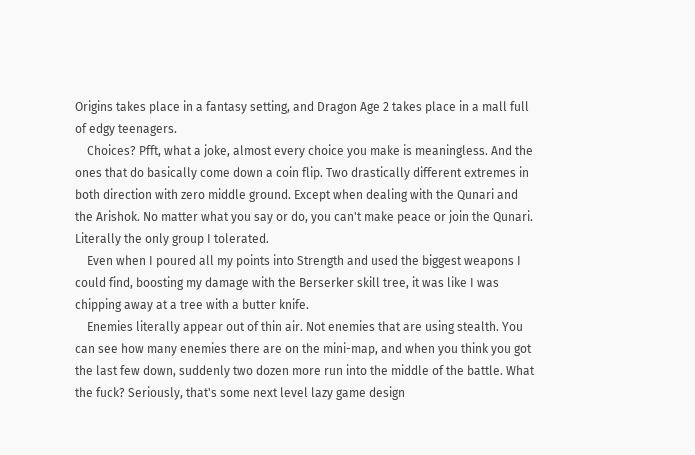Origins takes place in a fantasy setting, and Dragon Age 2 takes place in a mall full of edgy teenagers.
    Choices? Pfft, what a joke, almost every choice you make is meaningless. And the ones that do basically come down a coin flip. Two drastically different extremes in both direction with zero middle ground. Except when dealing with the Qunari and the Arishok. No matter what you say or do, you can't make peace or join the Qunari. Literally the only group I tolerated.
    Even when I poured all my points into Strength and used the biggest weapons I could find, boosting my damage with the Berserker skill tree, it was like I was chipping away at a tree with a butter knife.
    Enemies literally appear out of thin air. Not enemies that are using stealth. You can see how many enemies there are on the mini-map, and when you think you got the last few down, suddenly two dozen more run into the middle of the battle. What the fuck? Seriously, that's some next level lazy game design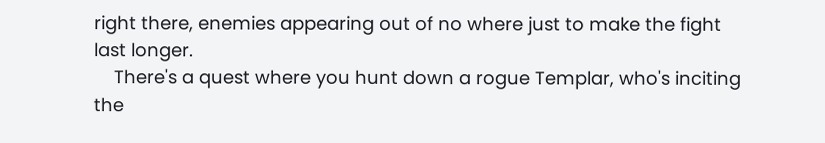right there, enemies appearing out of no where just to make the fight last longer.
    There's a quest where you hunt down a rogue Templar, who's inciting the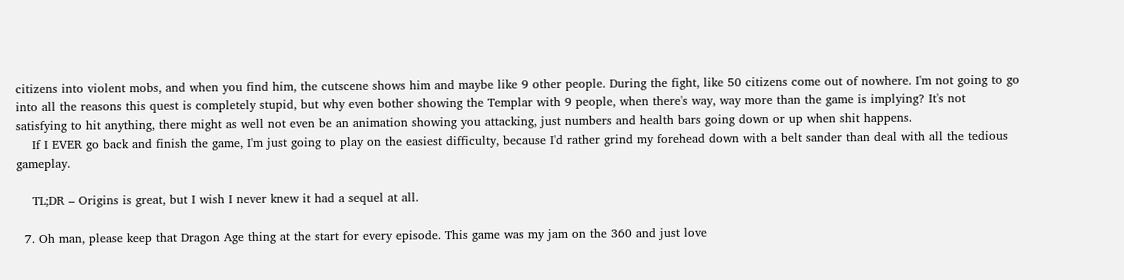citizens into violent mobs, and when you find him, the cutscene shows him and maybe like 9 other people. During the fight, like 50 citizens come out of nowhere. I'm not going to go into all the reasons this quest is completely stupid, but why even bother showing the Templar with 9 people, when there's way, way more than the game is implying? It's not satisfying to hit anything, there might as well not even be an animation showing you attacking, just numbers and health bars going down or up when shit happens.
    If I EVER go back and finish the game, I'm just going to play on the easiest difficulty, because I'd rather grind my forehead down with a belt sander than deal with all the tedious gameplay.

    TL;DR – Origins is great, but I wish I never knew it had a sequel at all.

  7. Oh man, please keep that Dragon Age thing at the start for every episode. This game was my jam on the 360 and just love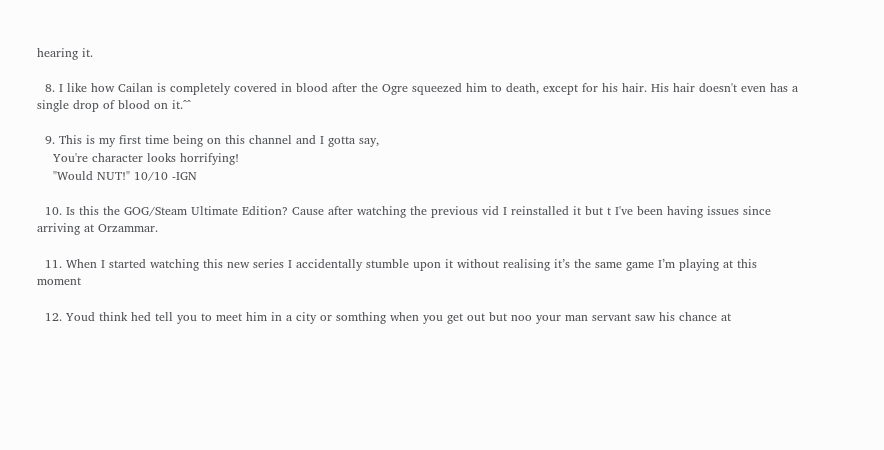hearing it.

  8. I like how Cailan is completely covered in blood after the Ogre squeezed him to death, except for his hair. His hair doesn't even has a single drop of blood on it.^^

  9. This is my first time being on this channel and I gotta say,
    You're character looks horrifying!
    "Would NUT!" 10/10 -IGN

  10. Is this the GOG/Steam Ultimate Edition? Cause after watching the previous vid I reinstalled it but t I've been having issues since arriving at Orzammar.

  11. When I started watching this new series I accidentally stumble upon it without realising it’s the same game I’m playing at this moment

  12. Youd think hed tell you to meet him in a city or somthing when you get out but noo your man servant saw his chance at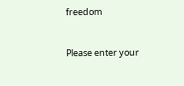freedom


Please enter your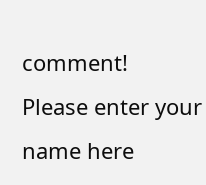comment!
Please enter your name here